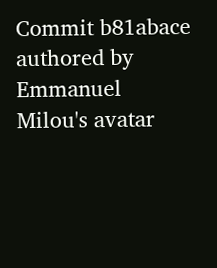Commit b81abace authored by Emmanuel Milou's avatar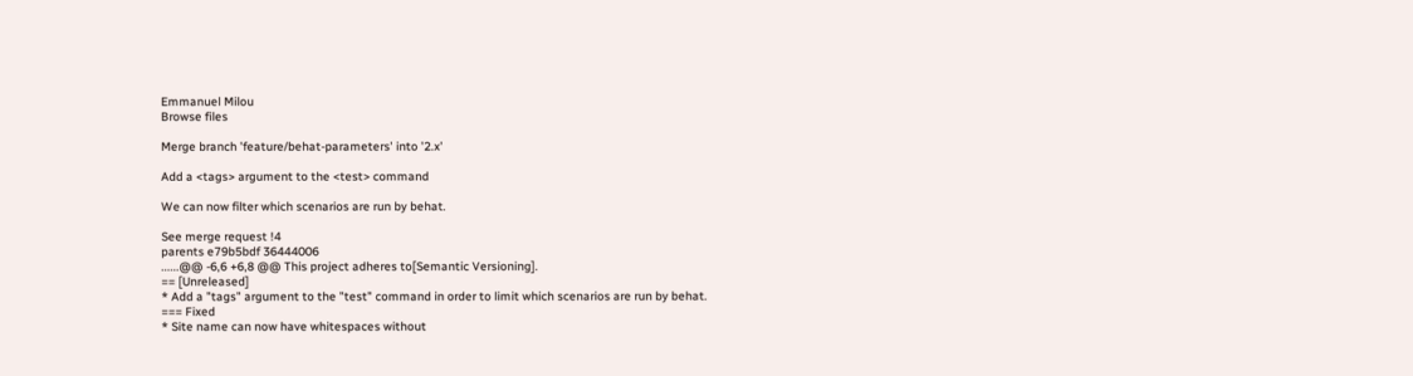Emmanuel Milou
Browse files

Merge branch 'feature/behat-parameters' into '2.x'

Add a <tags> argument to the <test> command

We can now filter which scenarios are run by behat.

See merge request !4
parents e79b5bdf 36444006
......@@ -6,6 +6,8 @@ This project adheres to[Semantic Versioning].
== [Unreleased]
* Add a "tags" argument to the "test" command in order to limit which scenarios are run by behat.
=== Fixed
* Site name can now have whitespaces without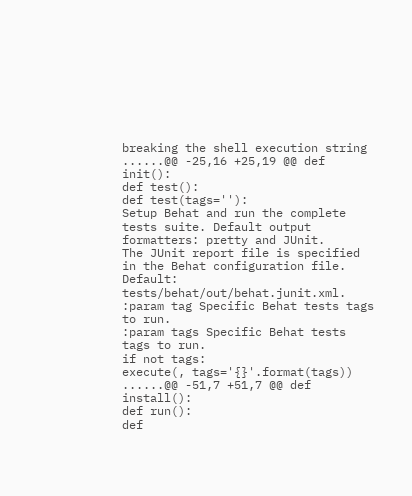breaking the shell execution string
......@@ -25,16 +25,19 @@ def init():
def test():
def test(tags=''):
Setup Behat and run the complete tests suite. Default output formatters: pretty and JUnit.
The JUnit report file is specified in the Behat configuration file. Default: tests/behat/out/behat.junit.xml.
:param tag Specific Behat tests tags to run.
:param tags Specific Behat tests tags to run.
if not tags:
execute(, tags='{}'.format(tags))
......@@ -51,7 +51,7 @@ def install():
def run():
def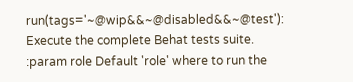run(tags='~@wip&&~@disabled&&~@test'):
Execute the complete Behat tests suite.
:param role Default 'role' where to run the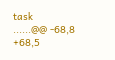task
......@@ -68,8 +68,5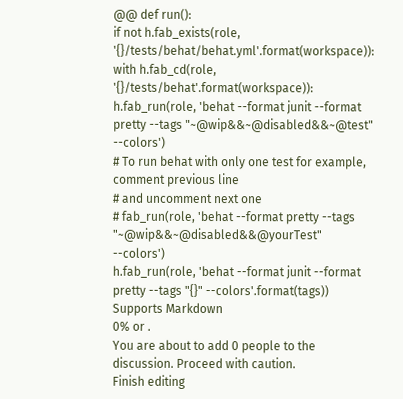@@ def run():
if not h.fab_exists(role, '{}/tests/behat/behat.yml'.format(workspace)):
with h.fab_cd(role, '{}/tests/behat'.format(workspace)):
h.fab_run(role, 'behat --format junit --format pretty --tags "~@wip&&~@disabled&&~@test" --colors')
# To run behat with only one test for example, comment previous line
# and uncomment next one
# fab_run(role, 'behat --format pretty --tags "~@wip&&~@disabled&&@yourTest" --colors')
h.fab_run(role, 'behat --format junit --format pretty --tags "{}" --colors'.format(tags))
Supports Markdown
0% or .
You are about to add 0 people to the discussion. Proceed with caution.
Finish editing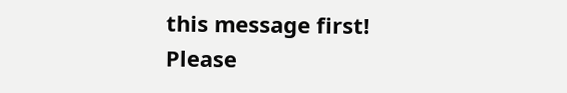this message first!
Please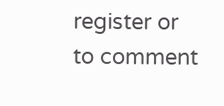register or to comment